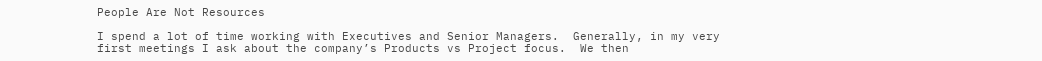People Are Not Resources

I spend a lot of time working with Executives and Senior Managers.  Generally, in my very first meetings I ask about the company’s Products vs Project focus.  We then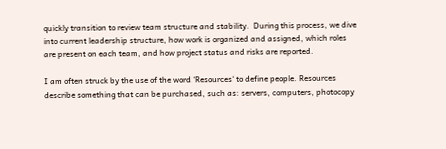quickly transition to review team structure and stability.  During this process, we dive into current leadership structure, how work is organized and assigned, which roles are present on each team, and how project status and risks are reported.

I am often struck by the use of the word ‘Resources‘ to define people. Resources describe something that can be purchased, such as: servers, computers, photocopy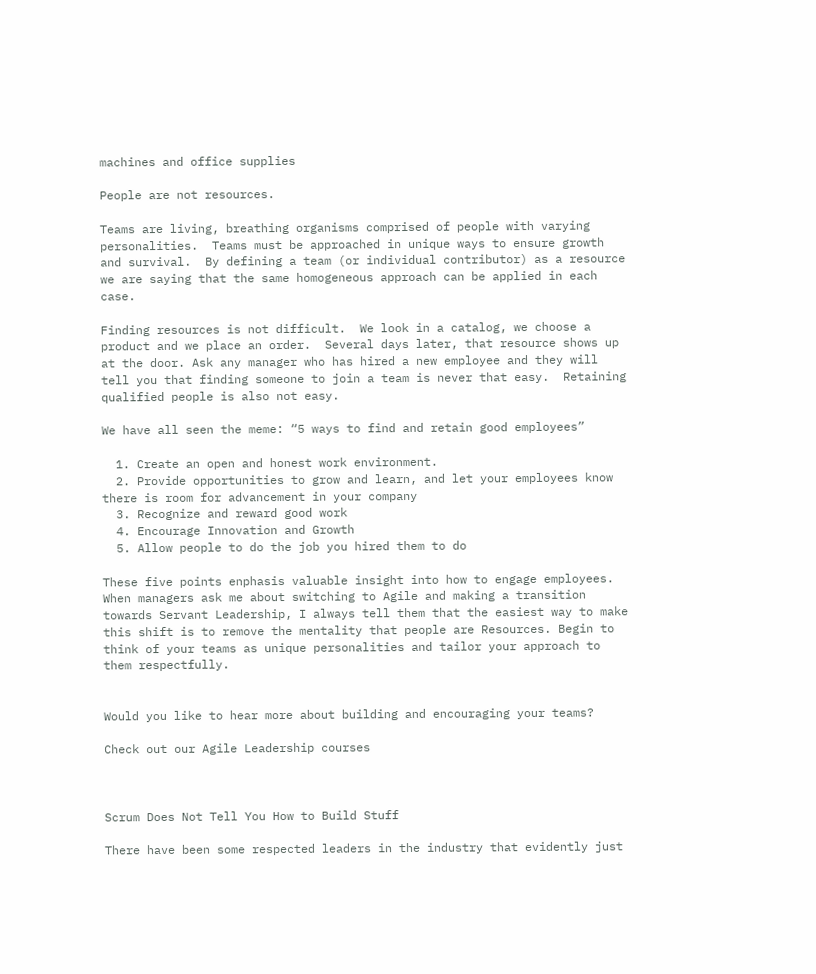machines and office supplies

People are not resources.

Teams are living, breathing organisms comprised of people with varying personalities.  Teams must be approached in unique ways to ensure growth and survival.  By defining a team (or individual contributor) as a resource we are saying that the same homogeneous approach can be applied in each case.

Finding resources is not difficult.  We look in a catalog, we choose a product and we place an order.  Several days later, that resource shows up at the door. Ask any manager who has hired a new employee and they will tell you that finding someone to join a team is never that easy.  Retaining qualified people is also not easy.

We have all seen the meme: “5 ways to find and retain good employees”

  1. Create an open and honest work environment.
  2. Provide opportunities to grow and learn, and let your employees know there is room for advancement in your company
  3. Recognize and reward good work
  4. Encourage Innovation and Growth
  5. Allow people to do the job you hired them to do

These five points enphasis valuable insight into how to engage employees.  When managers ask me about switching to Agile and making a transition towards Servant Leadership, I always tell them that the easiest way to make this shift is to remove the mentality that people are Resources. Begin to think of your teams as unique personalities and tailor your approach to them respectfully.


Would you like to hear more about building and encouraging your teams?

Check out our Agile Leadership courses



Scrum Does Not Tell You How to Build Stuff

There have been some respected leaders in the industry that evidently just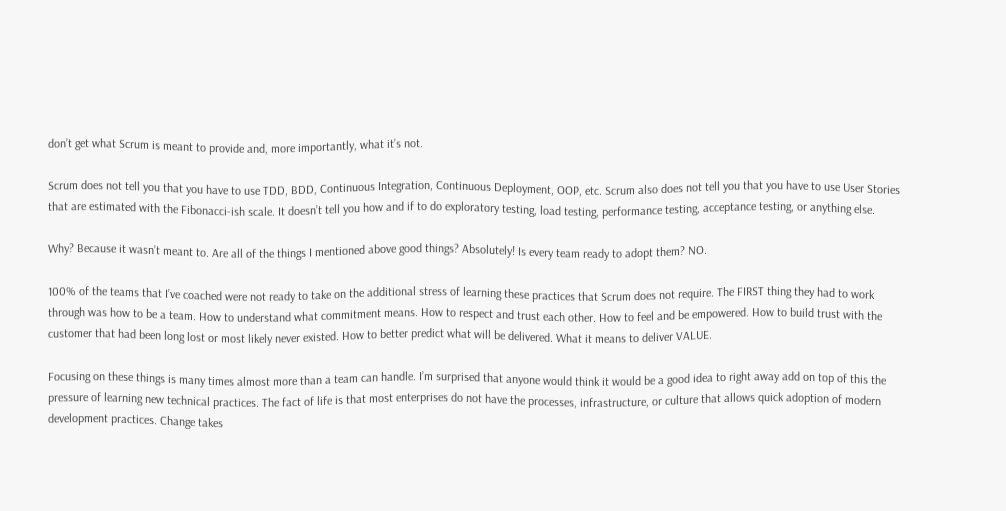don’t get what Scrum is meant to provide and, more importantly, what it’s not.

Scrum does not tell you that you have to use TDD, BDD, Continuous Integration, Continuous Deployment, OOP, etc. Scrum also does not tell you that you have to use User Stories that are estimated with the Fibonacci-ish scale. It doesn’t tell you how and if to do exploratory testing, load testing, performance testing, acceptance testing, or anything else.

Why? Because it wasn’t meant to. Are all of the things I mentioned above good things? Absolutely! Is every team ready to adopt them? NO.

100% of the teams that I’ve coached were not ready to take on the additional stress of learning these practices that Scrum does not require. The FIRST thing they had to work through was how to be a team. How to understand what commitment means. How to respect and trust each other. How to feel and be empowered. How to build trust with the customer that had been long lost or most likely never existed. How to better predict what will be delivered. What it means to deliver VALUE.

Focusing on these things is many times almost more than a team can handle. I’m surprised that anyone would think it would be a good idea to right away add on top of this the pressure of learning new technical practices. The fact of life is that most enterprises do not have the processes, infrastructure, or culture that allows quick adoption of modern development practices. Change takes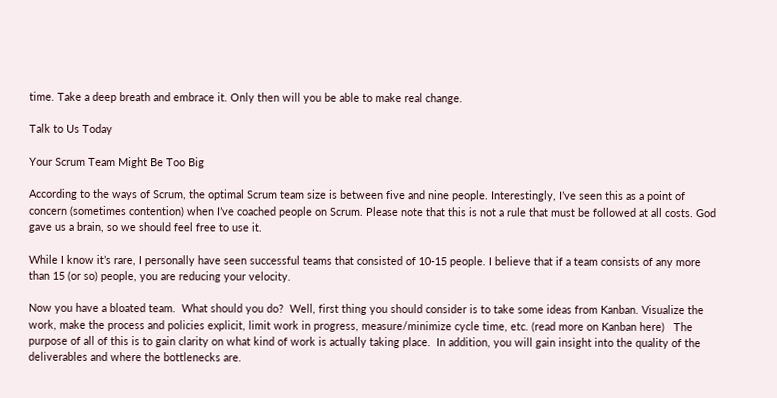time. Take a deep breath and embrace it. Only then will you be able to make real change.

Talk to Us Today

Your Scrum Team Might Be Too Big

According to the ways of Scrum, the optimal Scrum team size is between five and nine people. Interestingly, I’ve seen this as a point of concern (sometimes contention) when I’ve coached people on Scrum. Please note that this is not a rule that must be followed at all costs. God gave us a brain, so we should feel free to use it.

While I know it’s rare, I personally have seen successful teams that consisted of 10-15 people. I believe that if a team consists of any more than 15 (or so) people, you are reducing your velocity.

Now you have a bloated team.  What should you do?  Well, first thing you should consider is to take some ideas from Kanban. Visualize the work, make the process and policies explicit, limit work in progress, measure/minimize cycle time, etc. (read more on Kanban here)   The purpose of all of this is to gain clarity on what kind of work is actually taking place.  In addition, you will gain insight into the quality of the deliverables and where the bottlenecks are.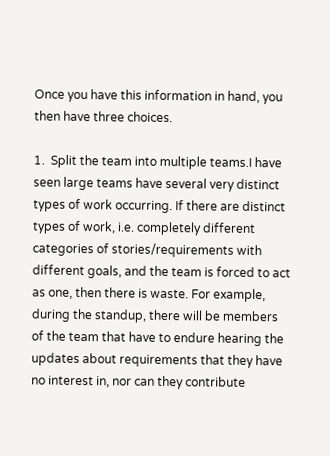Once you have this information in hand, you then have three choices.

1.  Split the team into multiple teams.I have seen large teams have several very distinct types of work occurring. If there are distinct types of work, i.e. completely different categories of stories/requirements with different goals, and the team is forced to act as one, then there is waste. For example, during the standup, there will be members of the team that have to endure hearing the updates about requirements that they have no interest in, nor can they contribute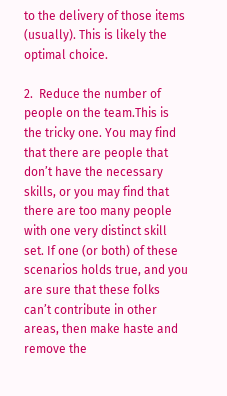to the delivery of those items (usually). This is likely the optimal choice.

2.  Reduce the number of people on the team.This is the tricky one. You may find that there are people that don’t have the necessary skills, or you may find that there are too many people with one very distinct skill set. If one (or both) of these scenarios holds true, and you are sure that these folks can’t contribute in other areas, then make haste and remove the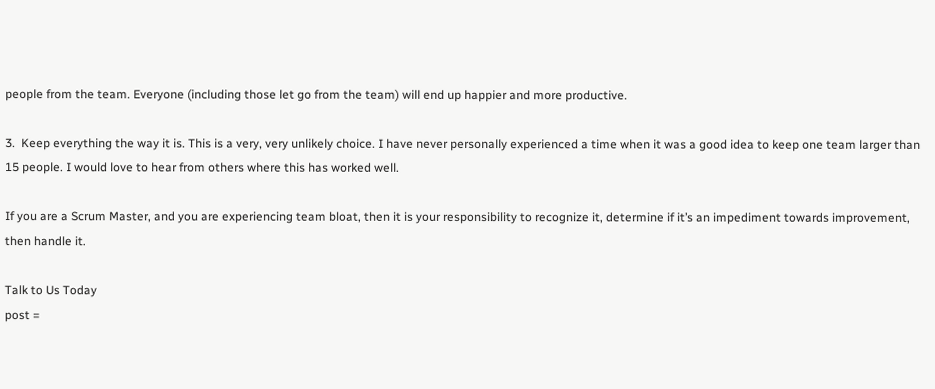people from the team. Everyone (including those let go from the team) will end up happier and more productive.

3.  Keep everything the way it is. This is a very, very unlikely choice. I have never personally experienced a time when it was a good idea to keep one team larger than 15 people. I would love to hear from others where this has worked well.

If you are a Scrum Master, and you are experiencing team bloat, then it is your responsibility to recognize it, determine if it’s an impediment towards improvement, then handle it.

Talk to Us Today
post =